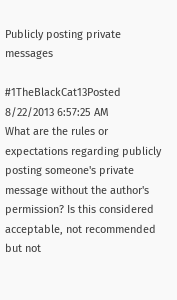Publicly posting private messages

#1TheBlackCat13Posted 8/22/2013 6:57:25 AM
What are the rules or expectations regarding publicly posting someone's private message without the author's permission? Is this considered acceptable, not recommended but not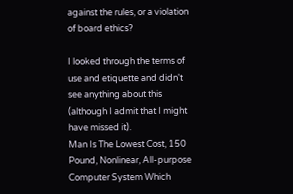against the rules, or a violation of board ethics?

I looked through the terms of use and etiquette and didn't see anything about this (although I admit that I might have missed it).
Man Is The Lowest Cost, 150 Pound, Nonlinear, All-purpose Computer System Which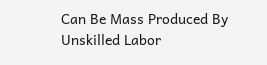Can Be Mass Produced By Unskilled Labor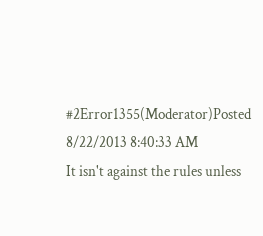#2Error1355(Moderator)Posted 8/22/2013 8:40:33 AM
It isn't against the rules unless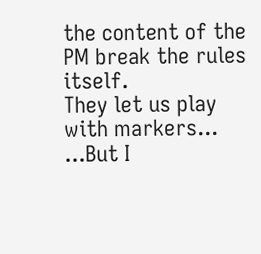the content of the PM break the rules itself.
They let us play with markers...
...But I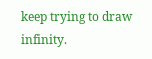keep trying to draw infinity.